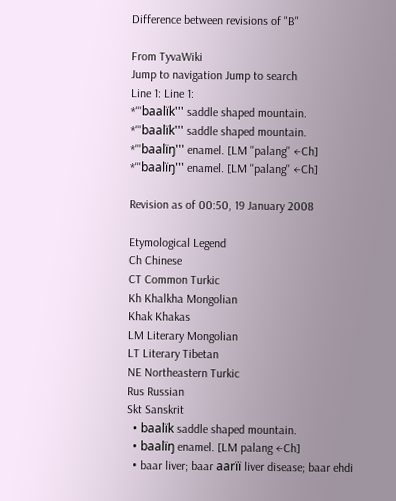Difference between revisions of "B"

From TyvaWiki
Jump to navigation Jump to search
Line 1: Line 1:
*'''baalïk''' saddle shaped mountain.
*'''baalïk''' saddle shaped mountain.
*'''baalïŋ''' enamel. [LM ''palang'' ←Ch]
*'''baalïŋ''' enamel. [LM ''palang'' ←Ch]

Revision as of 00:50, 19 January 2008

Etymological Legend
Ch Chinese
CT Common Turkic
Kh Khalkha Mongolian
Khak Khakas
LM Literary Mongolian
LT Literary Tibetan
NE Northeastern Turkic
Rus Russian
Skt Sanskrit
  • baalïk saddle shaped mountain.
  • baalïŋ enamel. [LM palang ←Ch]
  • baar liver; baar aarïï liver disease; baar ehdi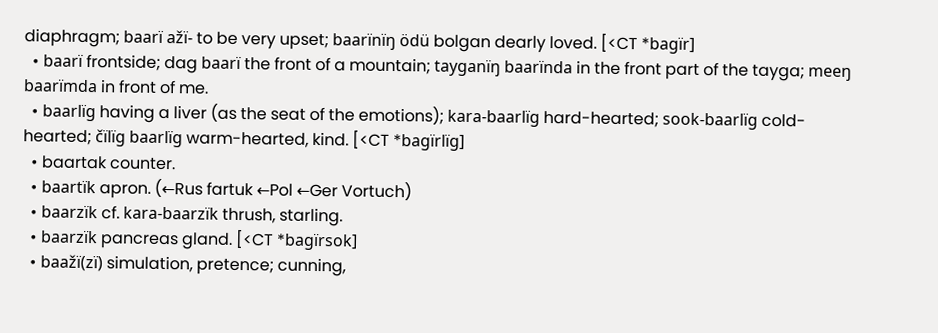diaphragm; baarï ažï- to be very upset; baarïnïŋ ödü bolgan dearly loved. [<CT *bagïr]
  • baarï frontside; dag baarï the front of a mountain; tayganïŋ baarïnda in the front part of the tayga; meeŋ baarïmda in front of me.
  • baarlïg having a liver (as the seat of the emotions); kara-baarlïg hard-hearted; sook-baarlïg cold-hearted; čïlïg baarlïg warm-hearted, kind. [<CT *bagïrlïg]
  • baartak counter.
  • baartïk apron. (←Rus fartuk ←Pol ←Ger Vortuch)
  • baarzïk cf. kara-baarzïk thrush, starling.
  • baarzïk pancreas gland. [<CT *bagïrsok]
  • baažï(zï) simulation, pretence; cunning,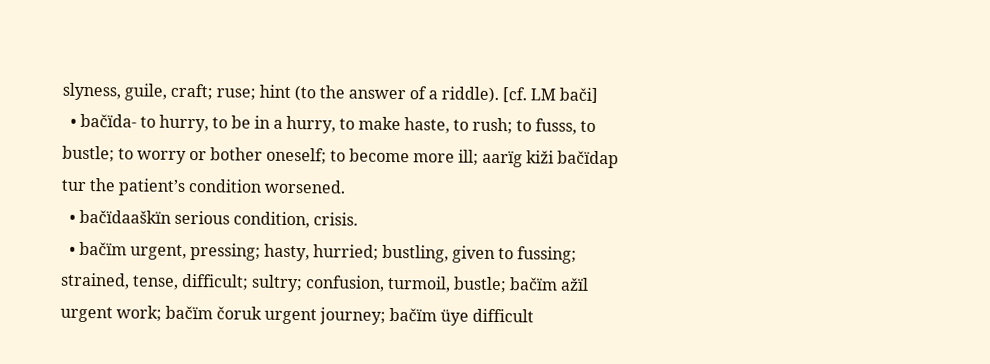slyness, guile, craft; ruse; hint (to the answer of a riddle). [cf. LM bači]
  • bačïda- to hurry, to be in a hurry, to make haste, to rush; to fusss, to bustle; to worry or bother oneself; to become more ill; aarïg kiži bačïdap tur the patient’s condition worsened.
  • bačïdaaškïn serious condition, crisis.
  • bačïm urgent, pressing; hasty, hurried; bustling, given to fussing; strained, tense, difficult; sultry; confusion, turmoil, bustle; bačïm ažïl urgent work; bačïm čoruk urgent journey; bačïm üye difficult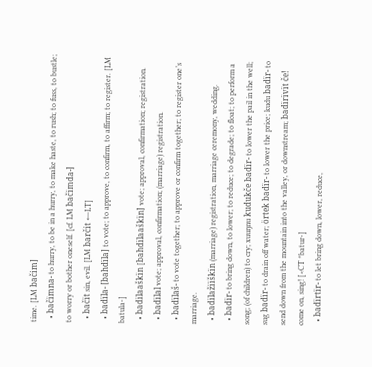time. [LM bačim]
  • bačïmna- to hurry, to be in a hurry, to make haste, to rush; to fuss, to bustle; to worry or bother oneself. [cf. LM bačïmda-]
  • bačït sin, evil. [LM barčit ←LT]
  • badïla- [bahdïla] to vote; to approve, to confirm, to affirm; to register. [LM batula-]
  • badïlaaškïn [bahdïlaaškïn] vote; approval, confirmation; registration.
  • badïlal vote; approval, confirmation; (marriage) registration.
  • badïlaš- to vote together; to approve or confirm together; to register one’s marriage.
  • badïlažïïškïn (marriage) registration, marriage ceremony, wedding.
  • badïr- to bring down, to lower; to reduce; to degrade; to float; to perform a song; (of children) to cry; xuuŋnu kudukče badïr- to lower the pail in the well; sug badïr- to drain off water; örtek badïr- to lower the price; kudu badïr- to send down from the mountain into the valley, or downstream; badïrïvït če! come on, sing! [<CT *batur-]
  • badïrtïr- to let bring down, lower, reduce,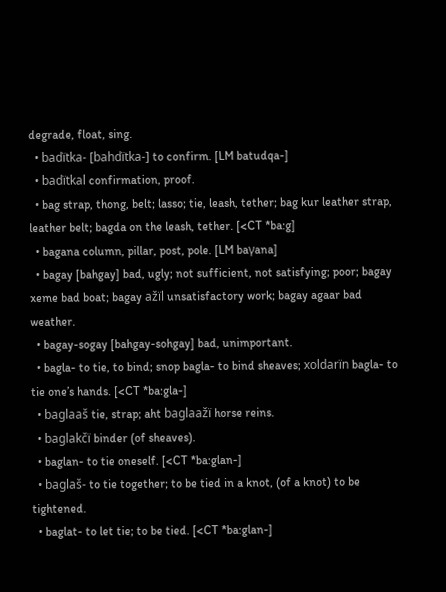degrade, float, sing.
  • badïtka- [bahdïtka-] to confirm. [LM batudqa-]
  • badïtkal confirmation, proof.
  • bag strap, thong, belt; lasso; tie, leash, tether; bag kur leather strap, leather belt; bagda on the leash, tether. [<CT *ba:g]
  • bagana column, pillar, post, pole. [LM baγana]
  • bagay [bahgay] bad, ugly; not sufficient, not satisfying; poor; bagay xeme bad boat; bagay ažïl unsatisfactory work; bagay agaar bad weather.
  • bagay-sogay [bahgay-sohgay] bad, unimportant.
  • bagla- to tie, to bind; snop bagla- to bind sheaves; xoldarïn bagla- to tie one’s hands. [<CT *ba:gla-]
  • baglaaš tie, strap; aht baglaažï horse reins.
  • baglakčï binder (of sheaves).
  • baglan- to tie oneself. [<CT *ba:glan-]
  • baglaš- to tie together; to be tied in a knot, (of a knot) to be tightened.
  • baglat- to let tie; to be tied. [<CT *ba:glan-]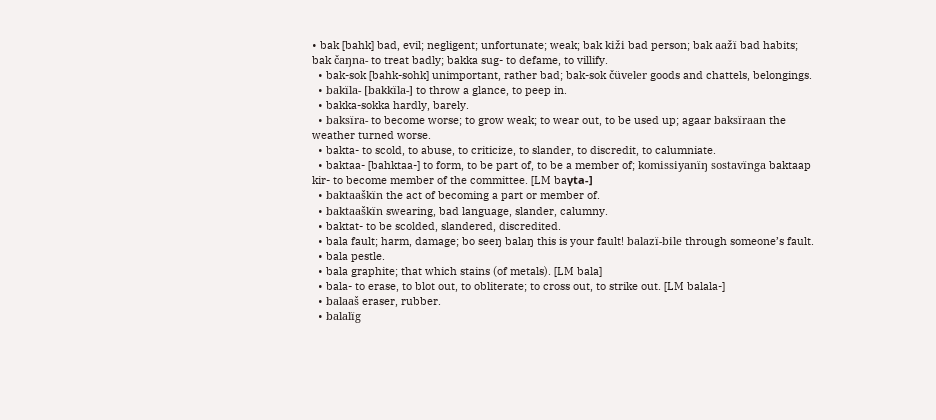• bak [bahk] bad, evil; negligent; unfortunate; weak; bak kiži bad person; bak aažï bad habits; bak čaŋna- to treat badly; bakka sug- to defame, to villify.
  • bak-sok [bahk-sohk] unimportant, rather bad; bak-sok čüveler goods and chattels, belongings.
  • bakïla- [bakkïla-] to throw a glance, to peep in.
  • bakka-sokka hardly, barely.
  • baksïra- to become worse; to grow weak; to wear out, to be used up; agaar baksïraan the weather turned worse.
  • bakta- to scold, to abuse, to criticize, to slander, to discredit, to calumniate.
  • baktaa- [bahktaa-] to form, to be part of, to be a member of; komissiyanïŋ sostavïnga baktaap kir- to become member of the committee. [LM baγta-]
  • baktaaškïn the act of becoming a part or member of.
  • baktaaškïn swearing, bad language, slander, calumny.
  • baktat- to be scolded, slandered, discredited.
  • bala fault; harm, damage; bo seeŋ balaŋ this is your fault! balazï-bile through someone’s fault.
  • bala pestle.
  • bala graphite; that which stains (of metals). [LM bala]
  • bala- to erase, to blot out, to obliterate; to cross out, to strike out. [LM balala-]
  • balaaš eraser, rubber.
  • balalïg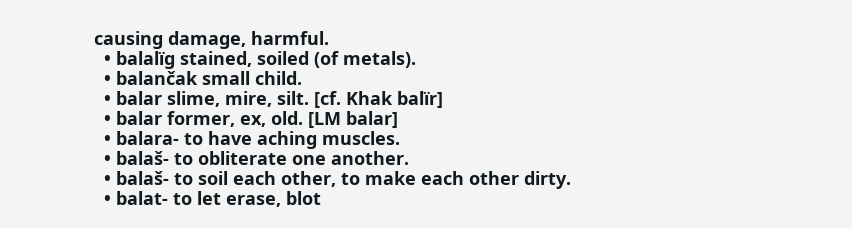causing damage, harmful.
  • balalïg stained, soiled (of metals).
  • balančak small child.
  • balar slime, mire, silt. [cf. Khak balïr]
  • balar former, ex, old. [LM balar]
  • balara- to have aching muscles.
  • balaš- to obliterate one another.
  • balaš- to soil each other, to make each other dirty.
  • balat- to let erase, blot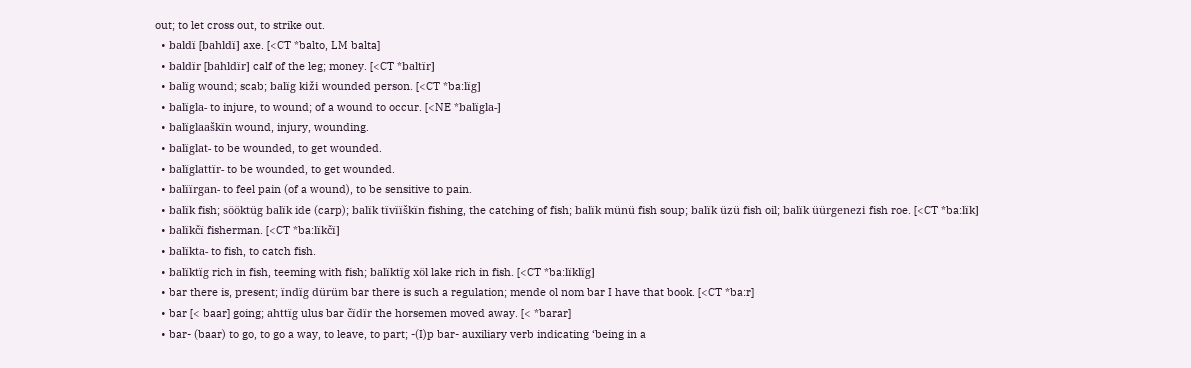out; to let cross out, to strike out.
  • baldï [bahldï] axe. [<CT *balto, LM balta]
  • baldïr [bahldïr] calf of the leg; money. [<CT *baltïr]
  • balïg wound; scab; balïg kiži wounded person. [<CT *ba:lïg]
  • balïgla- to injure, to wound; of a wound to occur. [<NE *balïgla-]
  • balïglaaškïn wound, injury, wounding.
  • balïglat- to be wounded, to get wounded.
  • balïglattïr- to be wounded, to get wounded.
  • balïïrgan- to feel pain (of a wound), to be sensitive to pain.
  • balïk fish; sööktüg balïk ide (carp); balïk tïvïïškïn fishing, the catching of fish; balïk münü fish soup; balïk üzü fish oil; balïk üürgenezi fish roe. [<CT *ba:lïk]
  • balïkčï fisherman. [<CT *ba:lïkčï]
  • balïkta- to fish, to catch fish.
  • balïktïg rich in fish, teeming with fish; balïktïg xöl lake rich in fish. [<CT *ba:lïklïg]
  • bar there is, present; ïndïg dürüm bar there is such a regulation; mende ol nom bar I have that book. [<CT *ba:r]
  • bar [< baar] going; ahttïg ulus bar čïdïr the horsemen moved away. [< *barar]
  • bar- (baar) to go, to go a way, to leave, to part; -(I)p bar- auxiliary verb indicating ‘being in a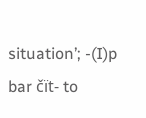situation’; -(I)p bar čït- to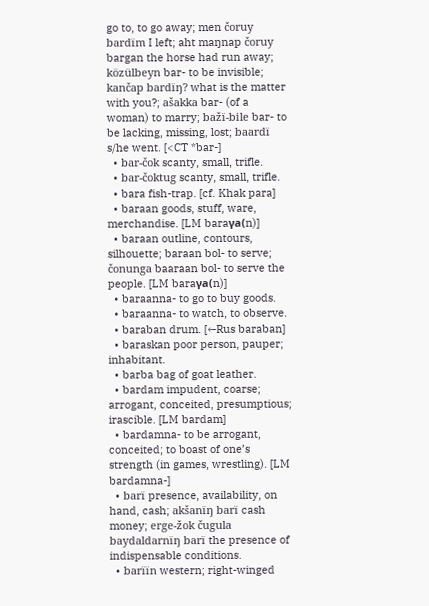go to, to go away; men čoruy bardïm I left; aht maŋnap čoruy bargan the horse had run away; közülbeyn bar- to be invisible; kančap bardïŋ? what is the matter with you?; ašakka bar- (of a woman) to marry; bažï-bile bar- to be lacking, missing, lost; baardï s/he went. [<CT *bar-]
  • bar-čok scanty, small, trifle.
  • bar-čoktug scanty, small, trifle.
  • bara fish-trap. [cf. Khak para]
  • baraan goods, stuff, ware, merchandise. [LM baraγa(n)]
  • baraan outline, contours, silhouette; baraan bol- to serve; čonunga baaraan bol- to serve the people. [LM baraγa(n)]
  • baraanna- to go to buy goods.
  • baraanna- to watch, to observe.
  • baraban drum. [←Rus baraban]
  • baraskan poor person, pauper; inhabitant.
  • barba bag of goat leather.
  • bardam impudent, coarse; arrogant, conceited, presumptious; irascible. [LM bardam]
  • bardamna- to be arrogant, conceited; to boast of one’s strength (in games, wrestling). [LM bardamna-]
  • barï presence, availability, on hand, cash; akšanïŋ barï cash money; erge-žok čugula baydaldarnïŋ barï the presence of indispensable conditions.
  • barïïn western; right-winged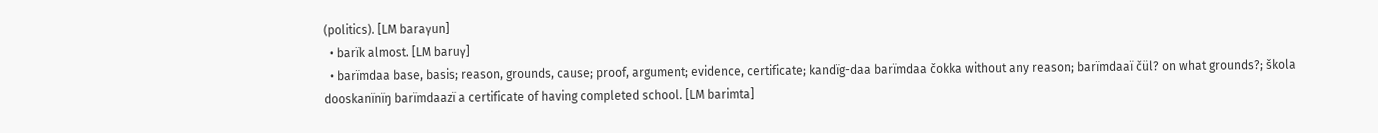(politics). [LM baraγun]
  • barïk almost. [LM baruγ]
  • barïmdaa base, basis; reason, grounds, cause; proof, argument; evidence, certificate; kandïg-daa barïmdaa čokka without any reason; barïmdaaï čül? on what grounds?; škola dooskanïnïŋ barïmdaazï a certificate of having completed school. [LM barimta]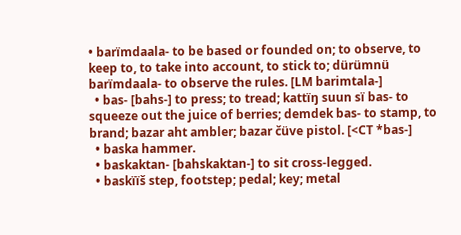• barïmdaala- to be based or founded on; to observe, to keep to, to take into account, to stick to; dürümnü barïmdaala- to observe the rules. [LM barimtala-]
  • bas- [bahs-] to press; to tread; kattïŋ suun sï bas- to squeeze out the juice of berries; demdek bas- to stamp, to brand; bazar aht ambler; bazar čüve pistol. [<CT *bas-]
  • baska hammer.
  • baskaktan- [bahskaktan-] to sit cross-legged.
  • baskïïš step, footstep; pedal; key; metal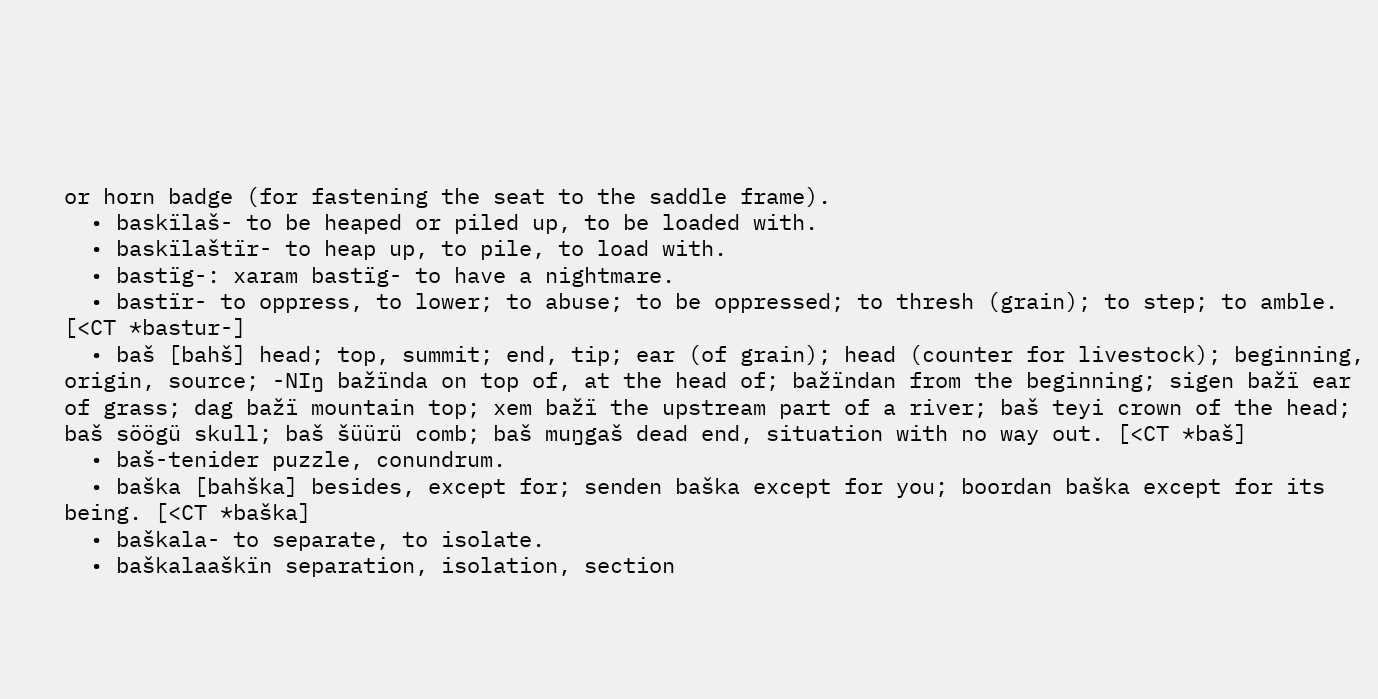or horn badge (for fastening the seat to the saddle frame).
  • baskïlaš- to be heaped or piled up, to be loaded with.
  • baskïlaštïr- to heap up, to pile, to load with.
  • bastïg-: xaram bastïg- to have a nightmare.
  • bastïr- to oppress, to lower; to abuse; to be oppressed; to thresh (grain); to step; to amble. [<CT *bastur-]
  • baš [bahš] head; top, summit; end, tip; ear (of grain); head (counter for livestock); beginning, origin, source; -NIŋ bažïnda on top of, at the head of; bažïndan from the beginning; sigen bažï ear of grass; dag bažï mountain top; xem bažï the upstream part of a river; baš teyi crown of the head; baš söögü skull; baš šüürü comb; baš muŋgaš dead end, situation with no way out. [<CT *baš]
  • baš-tenider puzzle, conundrum.
  • baška [bahška] besides, except for; senden baška except for you; boordan baška except for its being. [<CT *baška]
  • baškala- to separate, to isolate.
  • baškalaaškïn separation, isolation, section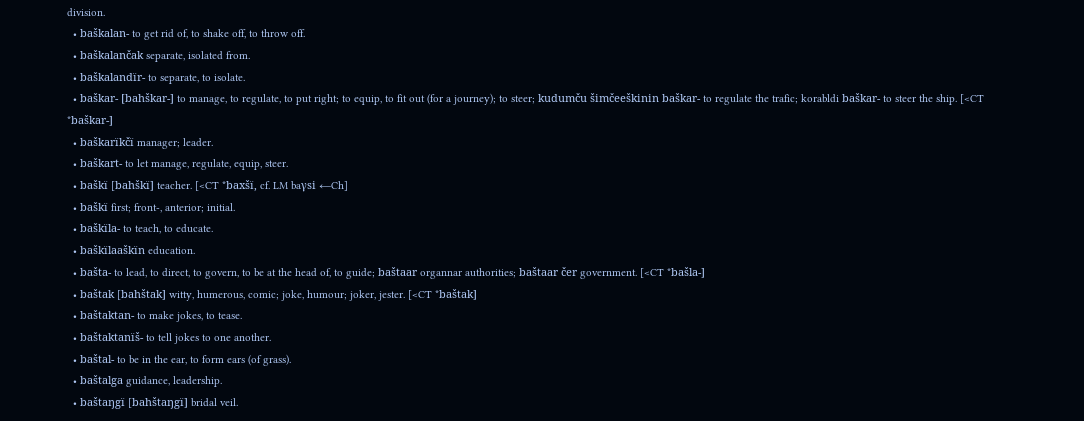division.
  • baškalan- to get rid of, to shake off, to throw off.
  • baškalančak separate, isolated from.
  • baškalandïr- to separate, to isolate.
  • baškar- [bahškar-] to manage, to regulate, to put right; to equip, to fit out (for a journey); to steer; kudumču šimčeeškinin baškar- to regulate the trafic; korabldi baškar- to steer the ship. [<CT *baškar-]
  • baškarïkčï manager; leader.
  • baškart- to let manage, regulate, equip, steer.
  • baškï [bahškï] teacher. [<CT *baxšï, cf. LM baγsi ←Ch]
  • baškï first; front-, anterior; initial.
  • baškïla- to teach, to educate.
  • baškïlaaškïn education.
  • bašta- to lead, to direct, to govern, to be at the head of, to guide; baštaar organnar authorities; baštaar čer government. [<CT *bašla-]
  • baštak [bahštak] witty, humerous, comic; joke, humour; joker, jester. [<CT *baštak]
  • baštaktan- to make jokes, to tease.
  • baštaktanïš- to tell jokes to one another.
  • baštal- to be in the ear, to form ears (of grass).
  • baštalga guidance, leadership.
  • baštaŋgï [bahštaŋgï] bridal veil.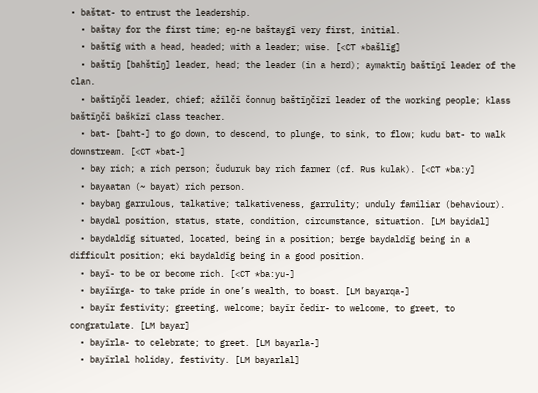• baštat- to entrust the leadership.
  • baštay for the first time; eŋ-ne baštaygï very first, initial.
  • baštïg with a head, headed; with a leader; wise. [<CT *bašlïg]
  • baštïŋ [bahštïŋ] leader, head; the leader (in a herd); aymaktïŋ baštïŋï leader of the clan.
  • baštïŋčï leader, chief; ažïlčï čonnuŋ baštïŋčïzï leader of the working people; klass baštïŋčï baškïzï class teacher.
  • bat- [baht-] to go down, to descend, to plunge, to sink, to flow; kudu bat- to walk downstream. [<CT *bat-]
  • bay rich; a rich person; čuduruk bay rich farmer (cf. Rus kulak). [<CT *ba:y]
  • bayaatan (~ bayat) rich person.
  • baybaŋ garrulous, talkative; talkativeness, garrulity; unduly familiar (behaviour).
  • baydal position, status, state, condition, circumstance, situation. [LM bayidal]
  • baydaldïg situated, located, being in a position; berge baydaldïg being in a difficult position; eki baydaldïg being in a good position.
  • bayï- to be or become rich. [<CT *ba:yu-]
  • bayïïrga- to take pride in one’s wealth, to boast. [LM bayarqa-]
  • bayïr festivity; greeting, welcome; bayïr čedir- to welcome, to greet, to congratulate. [LM bayar]
  • bayïrla- to celebrate; to greet. [LM bayarla-]
  • bayïrlal holiday, festivity. [LM bayarlal]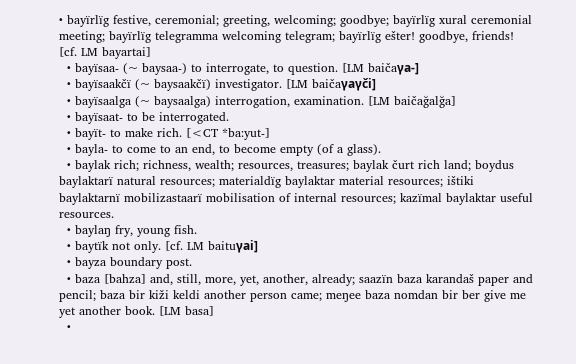• bayïrlïg festive, ceremonial; greeting, welcoming; goodbye; bayïrlïg xural ceremonial meeting; bayïrlïg telegramma welcoming telegram; bayïrlïg ešter! goodbye, friends! [cf. LM bayartai]
  • bayïsaa- (~ baysaa-) to interrogate, to question. [LM baičaγa-]
  • bayïsaakčï (~ baysaakčï) investigator. [LM baičaγaγči]
  • bayïsaalga (~ baysaalga) interrogation, examination. [LM baičağalğa]
  • bayïsaat- to be interrogated.
  • bayït- to make rich. [<CT *ba:yut-]
  • bayla- to come to an end, to become empty (of a glass).
  • baylak rich; richness, wealth; resources, treasures; baylak čurt rich land; boydus baylaktarï natural resources; materialdïg baylaktar material resources; ištiki baylaktarnï mobilizastaarï mobilisation of internal resources; kazïmal baylaktar useful resources.
  • baylaŋ fry, young fish.
  • baytïk not only. [cf. LM baituγai]
  • bayza boundary post.
  • baza [bahza] and, still, more, yet, another, already; saazïn baza karandaš paper and pencil; baza bir kiži keldi another person came; meŋee baza nomdan bir ber give me yet another book. [LM basa]
  •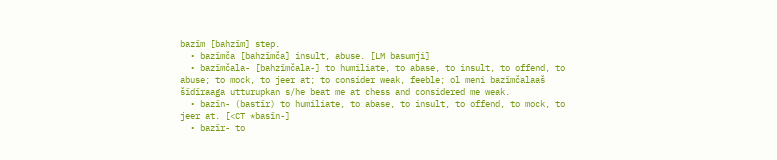bazïm [bahzïm] step.
  • bazïmča [bahzïmča] insult, abuse. [LM basumji]
  • bazïmčala- [bahzïmčala-] to humiliate, to abase, to insult, to offend, to abuse; to mock, to jeer at; to consider weak, feeble; ol meni bazïmčalaaš šïdïraaga utturupkan s/he beat me at chess and considered me weak.
  • bazïn- (bastïr) to humiliate, to abase, to insult, to offend, to mock, to jeer at. [<CT *basïn-]
  • bazïr- to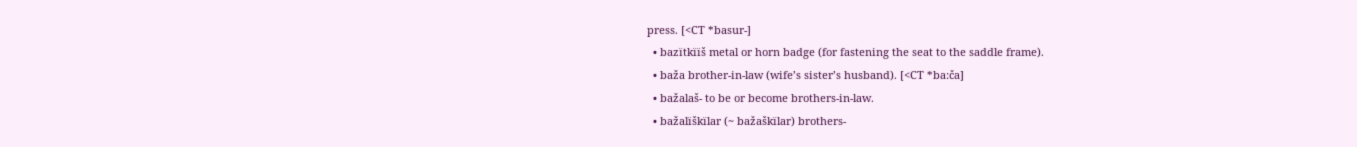press. [<CT *basur-]
  • bazïtkïïš metal or horn badge (for fastening the seat to the saddle frame).
  • baža brother-in-law (wife’s sister’s husband). [<CT *ba:ča]
  • bažalaš- to be or become brothers-in-law.
  • bažalïškïlar (~ bažaškïlar) brothers-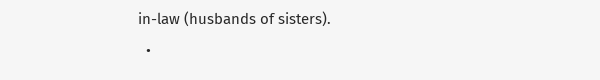in-law (husbands of sisters).
  •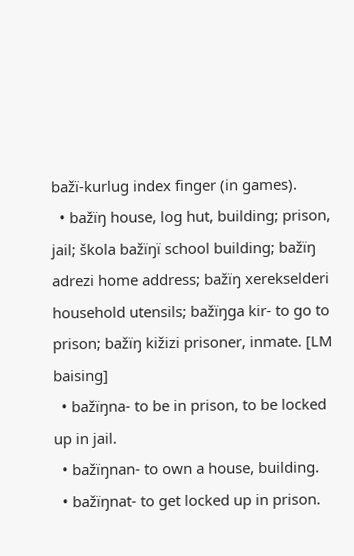bažï-kurlug index finger (in games).
  • bažïŋ house, log hut, building; prison, jail; škola bažïŋï school building; bažïŋ adrezi home address; bažïŋ xerekselderi household utensils; bažïŋga kir- to go to prison; bažïŋ kižizi prisoner, inmate. [LM baising]
  • bažïŋna- to be in prison, to be locked up in jail.
  • bažïŋnan- to own a house, building.
  • bažïŋnat- to get locked up in prison.